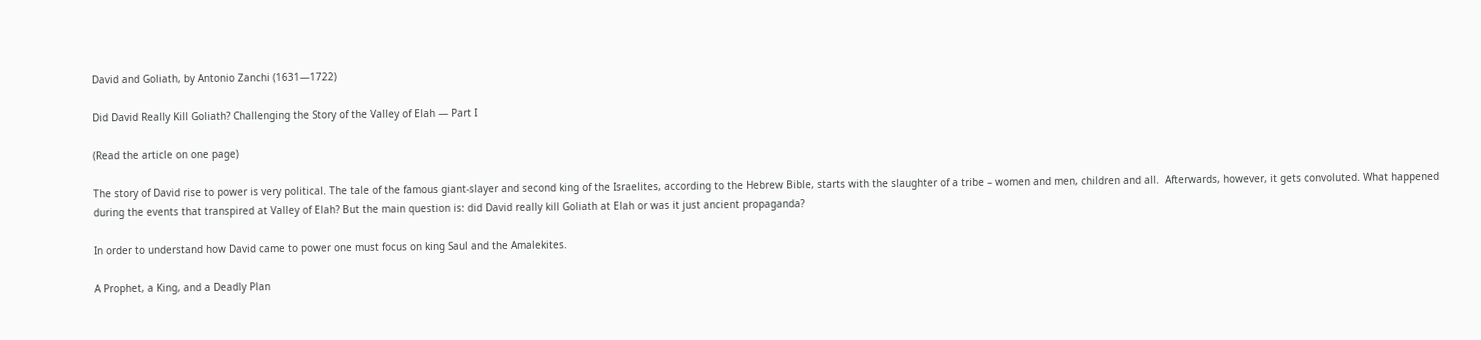David and Goliath, by Antonio Zanchi (1631—1722)

Did David Really Kill Goliath? Challenging the Story of the Valley of Elah — Part I

(Read the article on one page)

The story of David rise to power is very political. The tale of the famous giant-slayer and second king of the Israelites, according to the Hebrew Bible, starts with the slaughter of a tribe – women and men, children and all.  Afterwards, however, it gets convoluted. What happened during the events that transpired at Valley of Elah? But the main question is: did David really kill Goliath at Elah or was it just ancient propaganda?

In order to understand how David came to power one must focus on king Saul and the Amalekites.

A Prophet, a King, and a Deadly Plan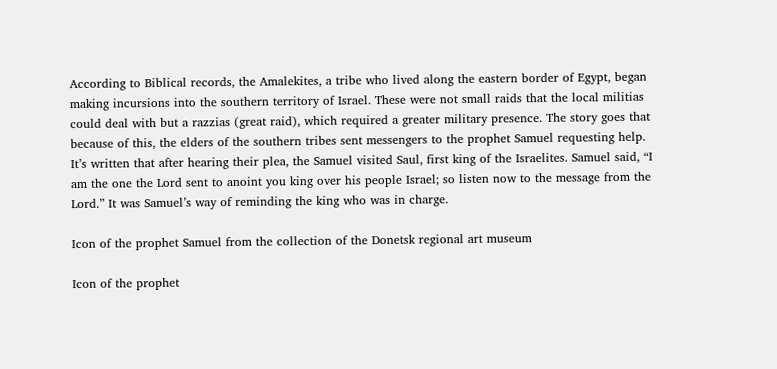According to Biblical records, the Amalekites, a tribe who lived along the eastern border of Egypt, began making incursions into the southern territory of Israel. These were not small raids that the local militias could deal with but a razzias (great raid), which required a greater military presence. The story goes that because of this, the elders of the southern tribes sent messengers to the prophet Samuel requesting help. It’s written that after hearing their plea, the Samuel visited Saul, first king of the Israelites. Samuel said, “I am the one the Lord sent to anoint you king over his people Israel; so listen now to the message from the Lord.” It was Samuel’s way of reminding the king who was in charge.

Icon of the prophet Samuel from the collection of the Donetsk regional art museum

Icon of the prophet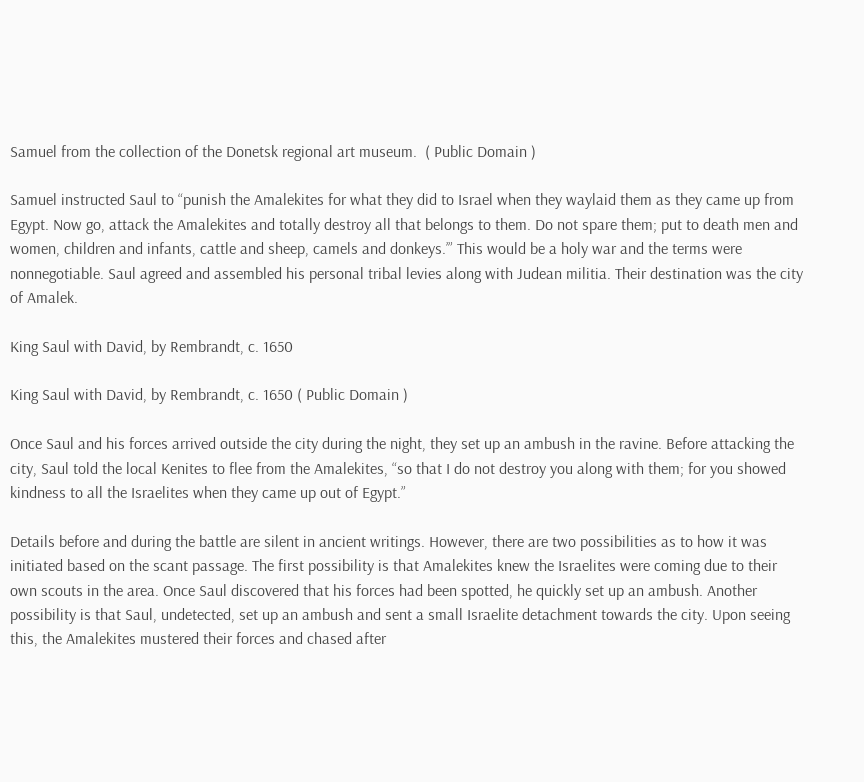Samuel from the collection of the Donetsk regional art museum.  ( Public Domain )

Samuel instructed Saul to “punish the Amalekites for what they did to Israel when they waylaid them as they came up from Egypt. Now go, attack the Amalekites and totally destroy all that belongs to them. Do not spare them; put to death men and women, children and infants, cattle and sheep, camels and donkeys.’” This would be a holy war and the terms were nonnegotiable. Saul agreed and assembled his personal tribal levies along with Judean militia. Their destination was the city of Amalek.

King Saul with David, by Rembrandt, c. 1650

King Saul with David, by Rembrandt, c. 1650 ( Public Domain )

Once Saul and his forces arrived outside the city during the night, they set up an ambush in the ravine. Before attacking the city, Saul told the local Kenites to flee from the Amalekites, “so that I do not destroy you along with them; for you showed kindness to all the Israelites when they came up out of Egypt.”

Details before and during the battle are silent in ancient writings. However, there are two possibilities as to how it was initiated based on the scant passage. The first possibility is that Amalekites knew the Israelites were coming due to their own scouts in the area. Once Saul discovered that his forces had been spotted, he quickly set up an ambush. Another possibility is that Saul, undetected, set up an ambush and sent a small Israelite detachment towards the city. Upon seeing this, the Amalekites mustered their forces and chased after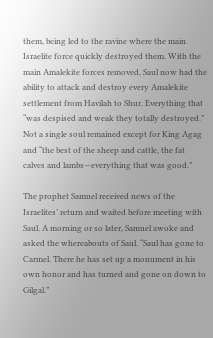them, being led to the ravine where the main Israelite force quickly destroyed them. With the main Amalekite forces removed, Saul now had the ability to attack and destroy every Amalekite settlement from Havilah to Shur. Everything that “was despised and weak they totally destroyed.” Not a single soul remained except for King Agag and “the best of the sheep and cattle, the fat calves and lambs—everything that was good.”

The prophet Samuel received news of the Israelites’ return and waited before meeting with Saul. A morning or so later, Samuel awoke and asked the whereabouts of Saul. “Saul has gone to Carmel. There he has set up a monument in his own honor and has turned and gone on down to Gilgal.”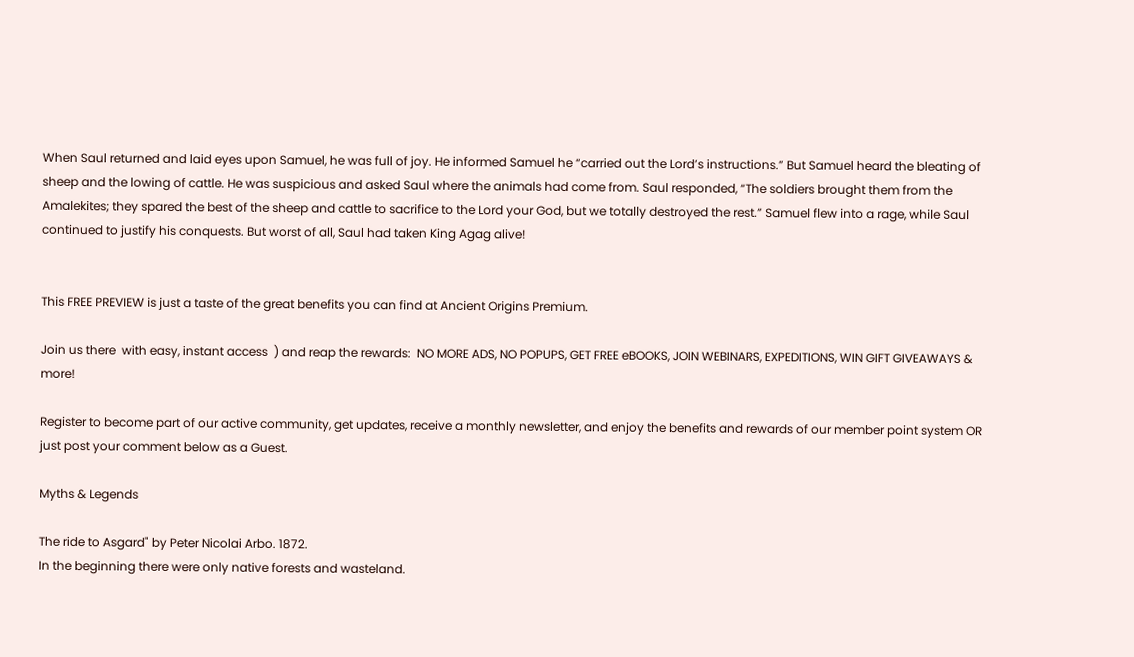When Saul returned and laid eyes upon Samuel, he was full of joy. He informed Samuel he “carried out the Lord’s instructions.” But Samuel heard the bleating of sheep and the lowing of cattle. He was suspicious and asked Saul where the animals had come from. Saul responded, “The soldiers brought them from the Amalekites; they spared the best of the sheep and cattle to sacrifice to the Lord your God, but we totally destroyed the rest.” Samuel flew into a rage, while Saul continued to justify his conquests. But worst of all, Saul had taken King Agag alive!


This FREE PREVIEW is just a taste of the great benefits you can find at Ancient Origins Premium.

Join us there  with easy, instant access  ) and reap the rewards:  NO MORE ADS, NO POPUPS, GET FREE eBOOKS, JOIN WEBINARS, EXPEDITIONS, WIN GIFT GIVEAWAYS & more!

Register to become part of our active community, get updates, receive a monthly newsletter, and enjoy the benefits and rewards of our member point system OR just post your comment below as a Guest.

Myths & Legends

The ride to Asgard" by Peter Nicolai Arbo. 1872.
In the beginning there were only native forests and wasteland.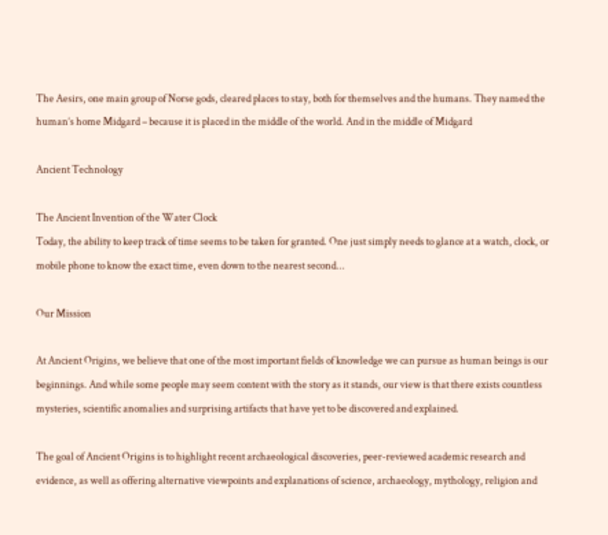The Aesirs, one main group of Norse gods, cleared places to stay, both for themselves and the humans. They named the human’s home Midgard – because it is placed in the middle of the world. And in the middle of Midgard

Ancient Technology

The Ancient Invention of the Water Clock
Today, the ability to keep track of time seems to be taken for granted. One just simply needs to glance at a watch, clock, or mobile phone to know the exact time, even down to the nearest second...

Our Mission

At Ancient Origins, we believe that one of the most important fields of knowledge we can pursue as human beings is our beginnings. And while some people may seem content with the story as it stands, our view is that there exists countless mysteries, scientific anomalies and surprising artifacts that have yet to be discovered and explained.

The goal of Ancient Origins is to highlight recent archaeological discoveries, peer-reviewed academic research and evidence, as well as offering alternative viewpoints and explanations of science, archaeology, mythology, religion and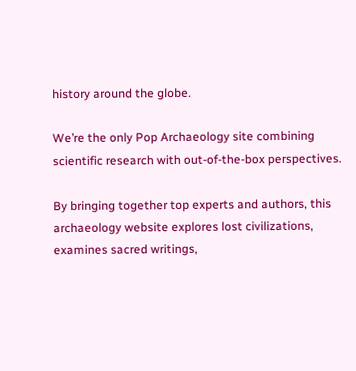history around the globe.

We’re the only Pop Archaeology site combining scientific research with out-of-the-box perspectives.

By bringing together top experts and authors, this archaeology website explores lost civilizations, examines sacred writings,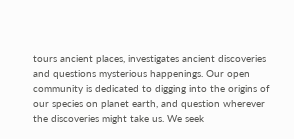tours ancient places, investigates ancient discoveries and questions mysterious happenings. Our open community is dedicated to digging into the origins of our species on planet earth, and question wherever the discoveries might take us. We seek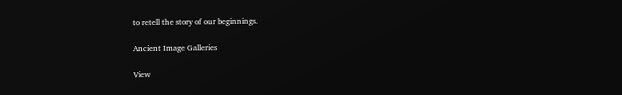to retell the story of our beginnings.

Ancient Image Galleries

View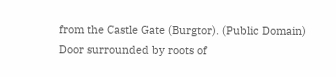from the Castle Gate (Burgtor). (Public Domain)
Door surrounded by roots of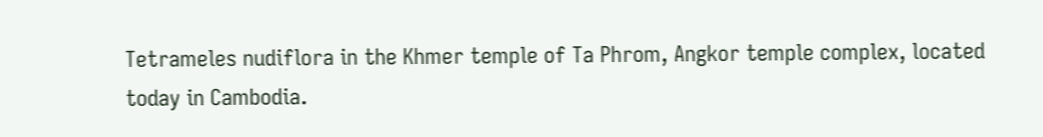Tetrameles nudiflora in the Khmer temple of Ta Phrom, Angkor temple complex, located today in Cambodia.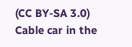(CC BY-SA 3.0)
Cable car in the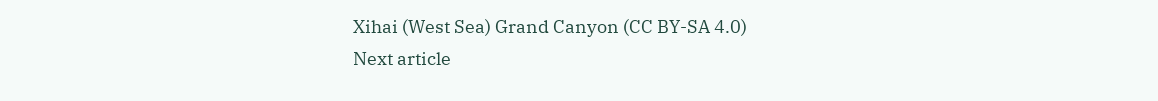Xihai (West Sea) Grand Canyon (CC BY-SA 4.0)
Next article